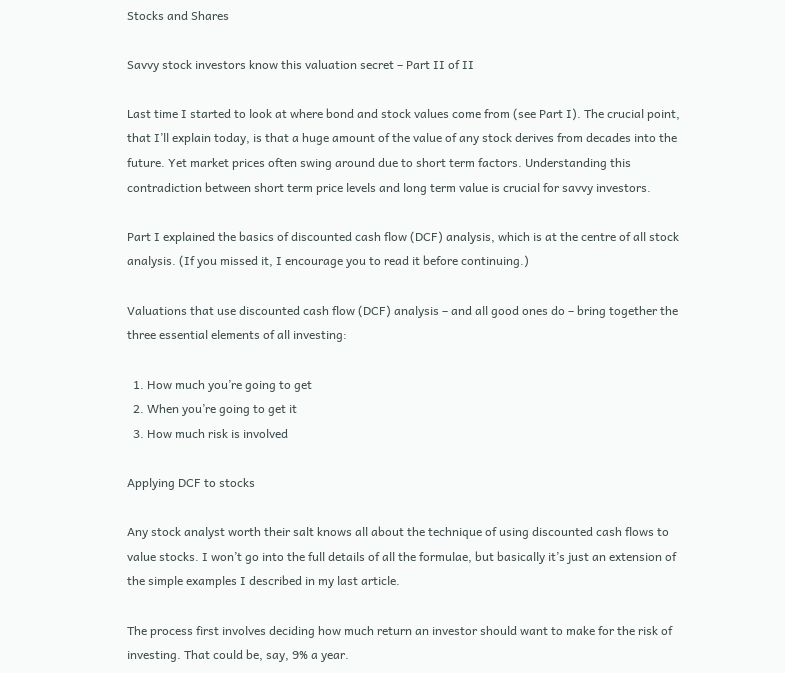Stocks and Shares

Savvy stock investors know this valuation secret – Part II of II

Last time I started to look at where bond and stock values come from (see Part I). The crucial point, that I’ll explain today, is that a huge amount of the value of any stock derives from decades into the future. Yet market prices often swing around due to short term factors. Understanding this contradiction between short term price levels and long term value is crucial for savvy investors.

Part I explained the basics of discounted cash flow (DCF) analysis, which is at the centre of all stock analysis. (If you missed it, I encourage you to read it before continuing.)

Valuations that use discounted cash flow (DCF) analysis – and all good ones do – bring together the three essential elements of all investing:

  1. How much you’re going to get
  2. When you’re going to get it
  3. How much risk is involved

Applying DCF to stocks

Any stock analyst worth their salt knows all about the technique of using discounted cash flows to value stocks. I won’t go into the full details of all the formulae, but basically it’s just an extension of the simple examples I described in my last article.

The process first involves deciding how much return an investor should want to make for the risk of investing. That could be, say, 9% a year.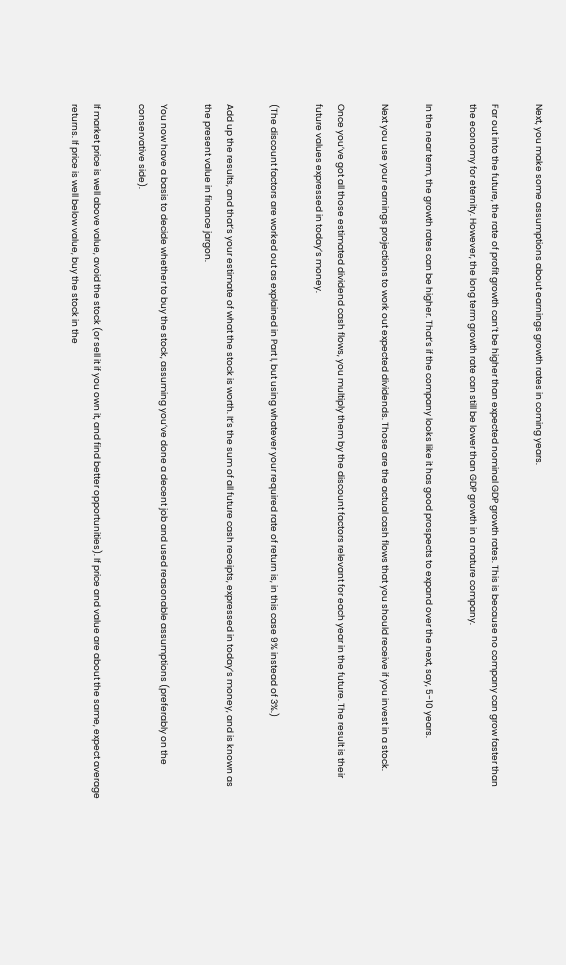Next, you make some assumptions about earnings growth rates in coming years.

Far out into the future, the rate of profit growth can’t be higher than expected nominal GDP growth rates. This is because no company can grow faster than the economy for eternity. However, the long term growth rate can still be lower than GDP growth in a mature company.

In the near term, the growth rates can be higher. That’s if the company looks like it has good prospects to expand over the next, say, 5-10 years.

Next you use your earnings projections to work out expected dividends. Those are the actual cash flows that you should receive if you invest in a stock.

Once you’ve got all those estimated dividend cash flows, you multiply them by the discount factors relevant for each year in the future. The result is their future values expressed in today’s money.

(The discount factors are worked out as explained in Part I, but using whatever your required rate of return is, in this case 9% instead of 3%.)

Add up the results, and that’s your estimate of what the stock is worth. It’s the sum of all future cash receipts, expressed in today’s money, and is known as the present value in finance jargon.

You now have a basis to decide whether to buy the stock, assuming you’ve done a decent job and used reasonable assumptions (preferably on the conservative side).

If market price is well above value, avoid the stock (or sell it if you own it, and find better opportunities). If price and value are about the same, expect average returns. If price is well below value, buy the stock in the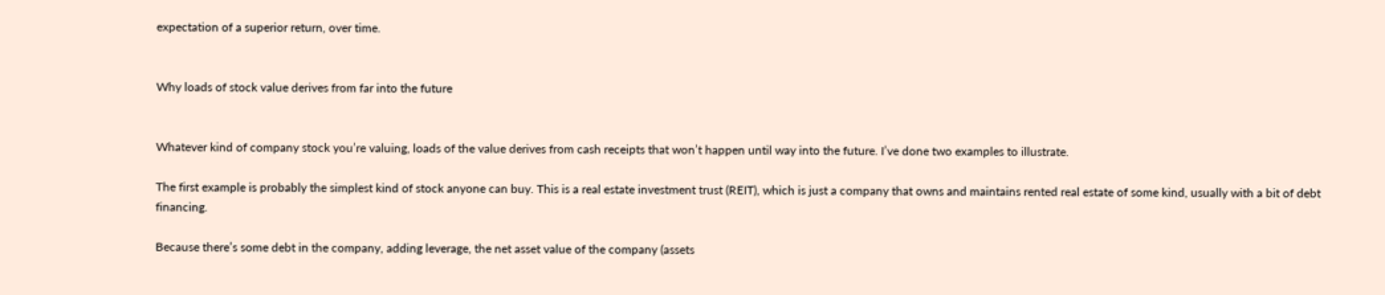expectation of a superior return, over time.


Why loads of stock value derives from far into the future


Whatever kind of company stock you’re valuing, loads of the value derives from cash receipts that won’t happen until way into the future. I’ve done two examples to illustrate.

The first example is probably the simplest kind of stock anyone can buy. This is a real estate investment trust (REIT), which is just a company that owns and maintains rented real estate of some kind, usually with a bit of debt financing.

Because there’s some debt in the company, adding leverage, the net asset value of the company (assets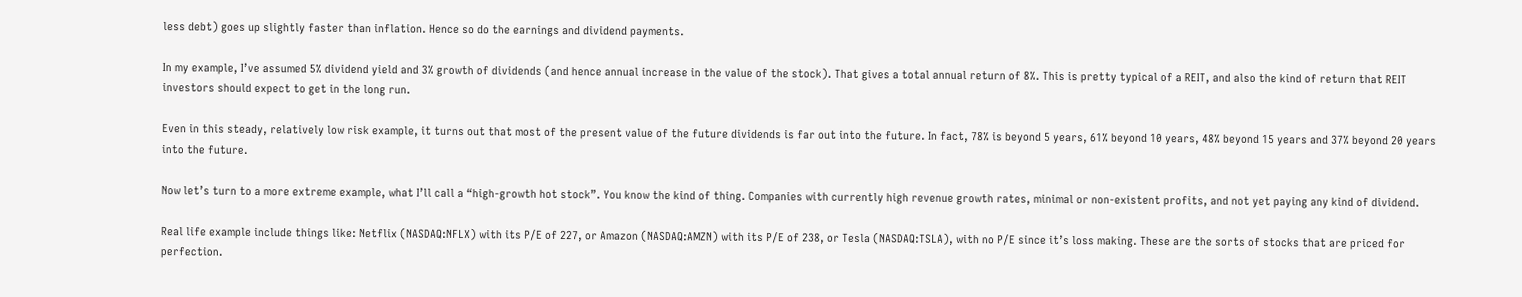less debt) goes up slightly faster than inflation. Hence so do the earnings and dividend payments.

In my example, I’ve assumed 5% dividend yield and 3% growth of dividends (and hence annual increase in the value of the stock). That gives a total annual return of 8%. This is pretty typical of a REIT, and also the kind of return that REIT investors should expect to get in the long run.

Even in this steady, relatively low risk example, it turns out that most of the present value of the future dividends is far out into the future. In fact, 78% is beyond 5 years, 61% beyond 10 years, 48% beyond 15 years and 37% beyond 20 years into the future.

Now let’s turn to a more extreme example, what I’ll call a “high-growth hot stock”. You know the kind of thing. Companies with currently high revenue growth rates, minimal or non-existent profits, and not yet paying any kind of dividend.

Real life example include things like: Netflix (NASDAQ:NFLX) with its P/E of 227, or Amazon (NASDAQ:AMZN) with its P/E of 238, or Tesla (NASDAQ:TSLA), with no P/E since it’s loss making. These are the sorts of stocks that are priced for perfection.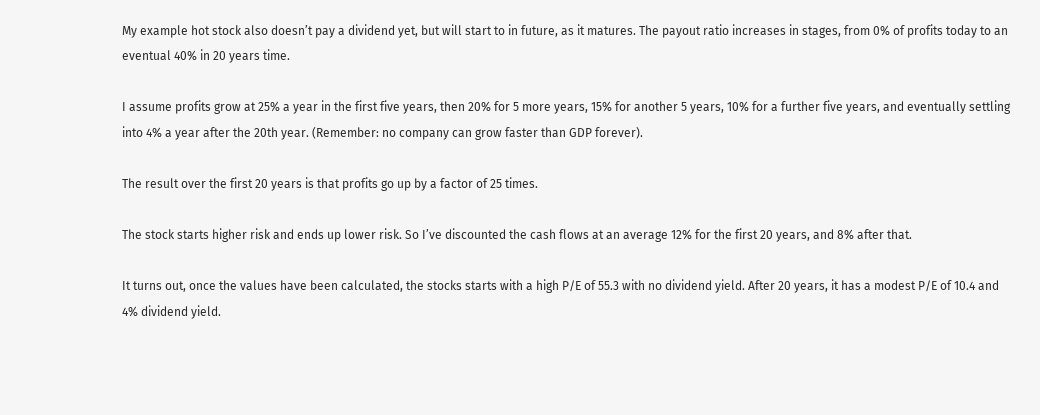My example hot stock also doesn’t pay a dividend yet, but will start to in future, as it matures. The payout ratio increases in stages, from 0% of profits today to an eventual 40% in 20 years time.

I assume profits grow at 25% a year in the first five years, then 20% for 5 more years, 15% for another 5 years, 10% for a further five years, and eventually settling into 4% a year after the 20th year. (Remember: no company can grow faster than GDP forever).

The result over the first 20 years is that profits go up by a factor of 25 times.

The stock starts higher risk and ends up lower risk. So I’ve discounted the cash flows at an average 12% for the first 20 years, and 8% after that.

It turns out, once the values have been calculated, the stocks starts with a high P/E of 55.3 with no dividend yield. After 20 years, it has a modest P/E of 10.4 and 4% dividend yield.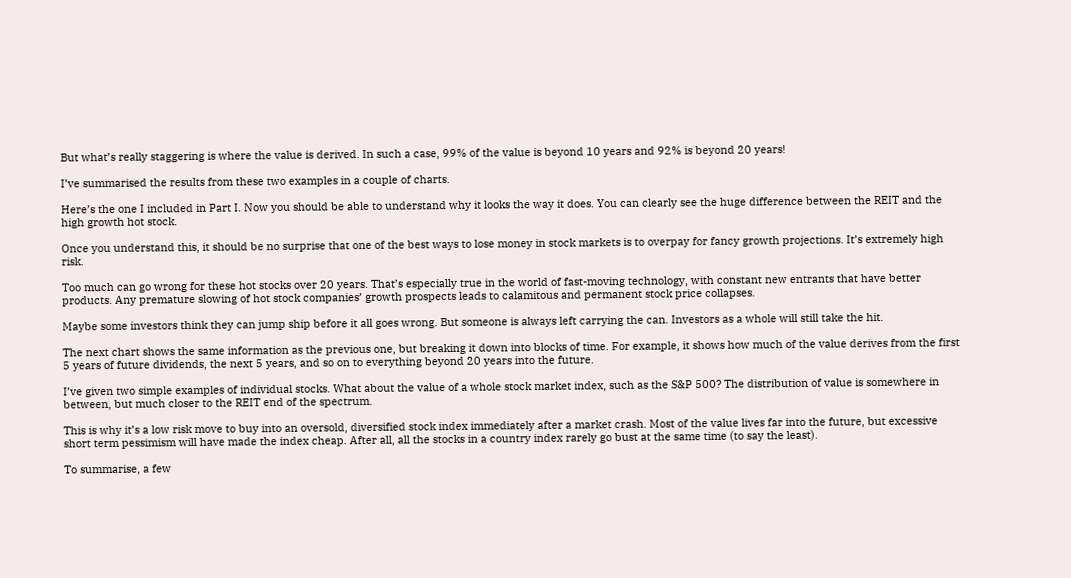But what’s really staggering is where the value is derived. In such a case, 99% of the value is beyond 10 years and 92% is beyond 20 years!

I’ve summarised the results from these two examples in a couple of charts.

Here’s the one I included in Part I. Now you should be able to understand why it looks the way it does. You can clearly see the huge difference between the REIT and the high growth hot stock.

Once you understand this, it should be no surprise that one of the best ways to lose money in stock markets is to overpay for fancy growth projections. It’s extremely high risk.

Too much can go wrong for these hot stocks over 20 years. That’s especially true in the world of fast-moving technology, with constant new entrants that have better products. Any premature slowing of hot stock companies’ growth prospects leads to calamitous and permanent stock price collapses.

Maybe some investors think they can jump ship before it all goes wrong. But someone is always left carrying the can. Investors as a whole will still take the hit.

The next chart shows the same information as the previous one, but breaking it down into blocks of time. For example, it shows how much of the value derives from the first 5 years of future dividends, the next 5 years, and so on to everything beyond 20 years into the future.

I’ve given two simple examples of individual stocks. What about the value of a whole stock market index, such as the S&P 500? The distribution of value is somewhere in between, but much closer to the REIT end of the spectrum.

This is why it’s a low risk move to buy into an oversold, diversified stock index immediately after a market crash. Most of the value lives far into the future, but excessive short term pessimism will have made the index cheap. After all, all the stocks in a country index rarely go bust at the same time (to say the least).

To summarise, a few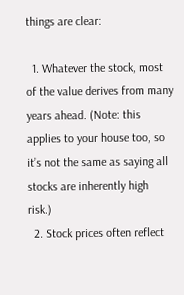things are clear:

  1. Whatever the stock, most of the value derives from many years ahead. (Note: this applies to your house too, so it’s not the same as saying all stocks are inherently high risk.)
  2. Stock prices often reflect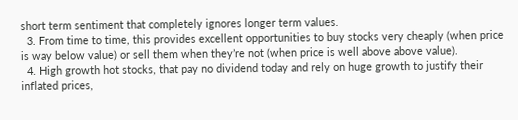short term sentiment that completely ignores longer term values.
  3. From time to time, this provides excellent opportunities to buy stocks very cheaply (when price is way below value) or sell them when they’re not (when price is well above above value).
  4. High growth hot stocks, that pay no dividend today and rely on huge growth to justify their inflated prices,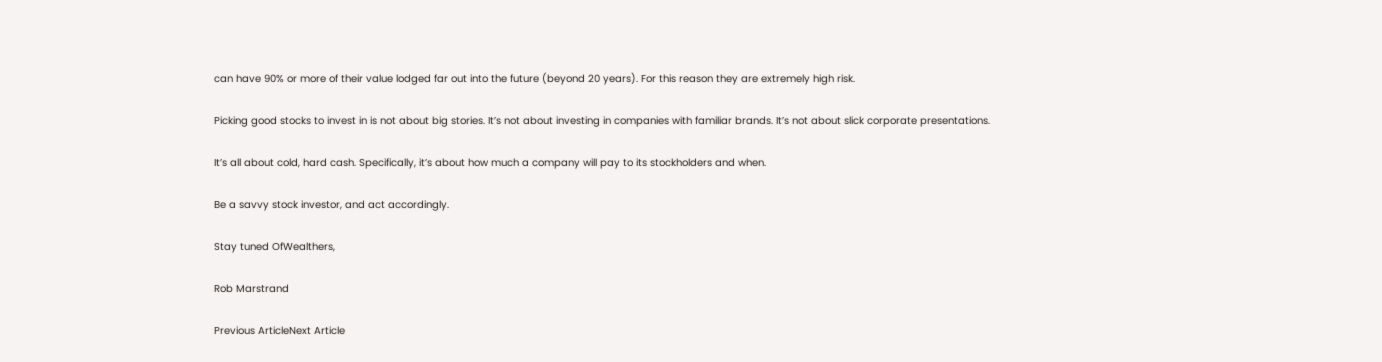can have 90% or more of their value lodged far out into the future (beyond 20 years). For this reason they are extremely high risk.

Picking good stocks to invest in is not about big stories. It’s not about investing in companies with familiar brands. It’s not about slick corporate presentations.

It’s all about cold, hard cash. Specifically, it’s about how much a company will pay to its stockholders and when.

Be a savvy stock investor, and act accordingly.

Stay tuned OfWealthers,

Rob Marstrand

Previous ArticleNext Article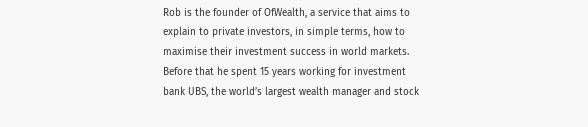Rob is the founder of OfWealth, a service that aims to explain to private investors, in simple terms, how to maximise their investment success in world markets. Before that he spent 15 years working for investment bank UBS, the world’s largest wealth manager and stock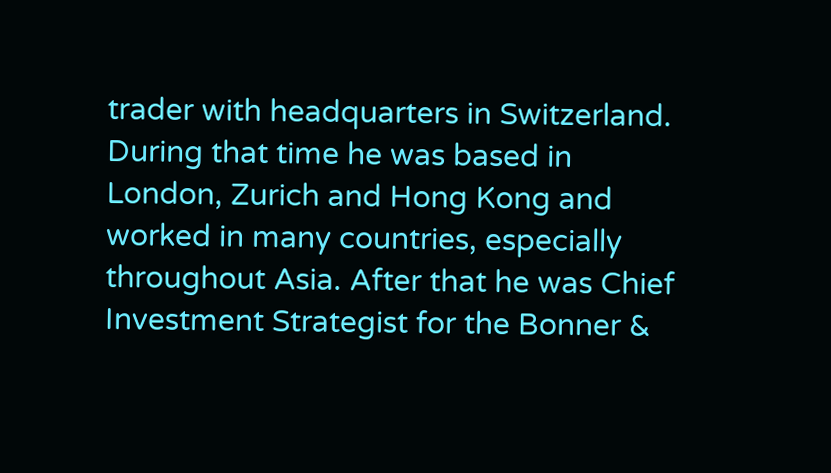trader with headquarters in Switzerland. During that time he was based in London, Zurich and Hong Kong and worked in many countries, especially throughout Asia. After that he was Chief Investment Strategist for the Bonner &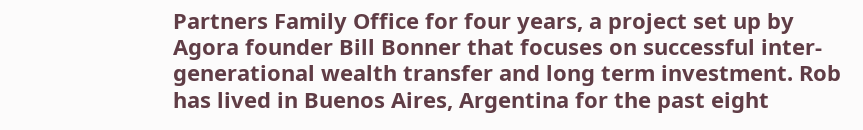Partners Family Office for four years, a project set up by Agora founder Bill Bonner that focuses on successful inter-generational wealth transfer and long term investment. Rob has lived in Buenos Aires, Argentina for the past eight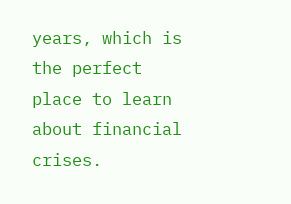years, which is the perfect place to learn about financial crises.